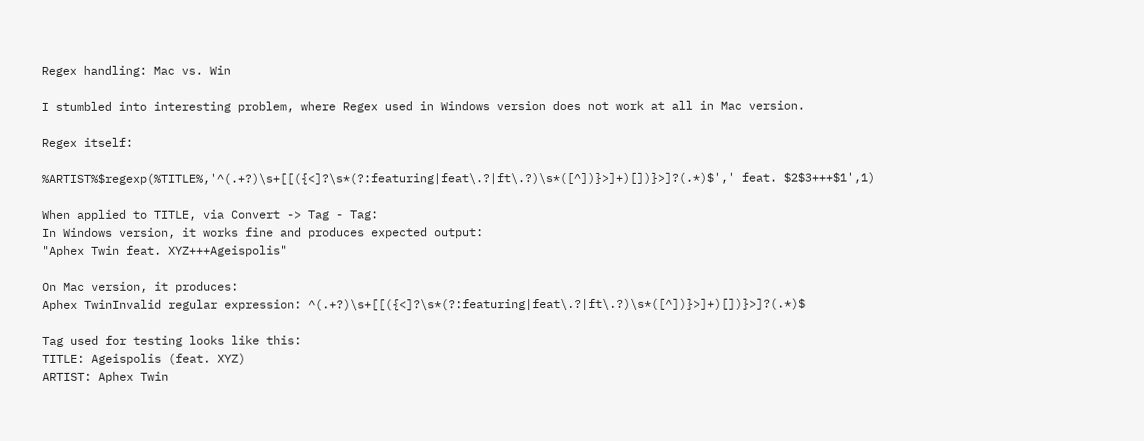Regex handling: Mac vs. Win

I stumbled into interesting problem, where Regex used in Windows version does not work at all in Mac version.

Regex itself:

%ARTIST%$regexp(%TITLE%,'^(.+?)\s+[[({<]?\s*(?:featuring|feat\.?|ft\.?)\s*([^])}>]+)[])}>]?(.*)$',' feat. $2$3+++$1',1)

When applied to TITLE, via Convert -> Tag - Tag:
In Windows version, it works fine and produces expected output:
"Aphex Twin feat. XYZ+++Ageispolis"

On Mac version, it produces:
Aphex TwinInvalid regular expression: ^(.+?)\s+[[({<]?\s*(?:featuring|feat\.?|ft\.?)\s*([^])}>]+)[])}>]?(.*)$

Tag used for testing looks like this:
TITLE: Ageispolis (feat. XYZ)
ARTIST: Aphex Twin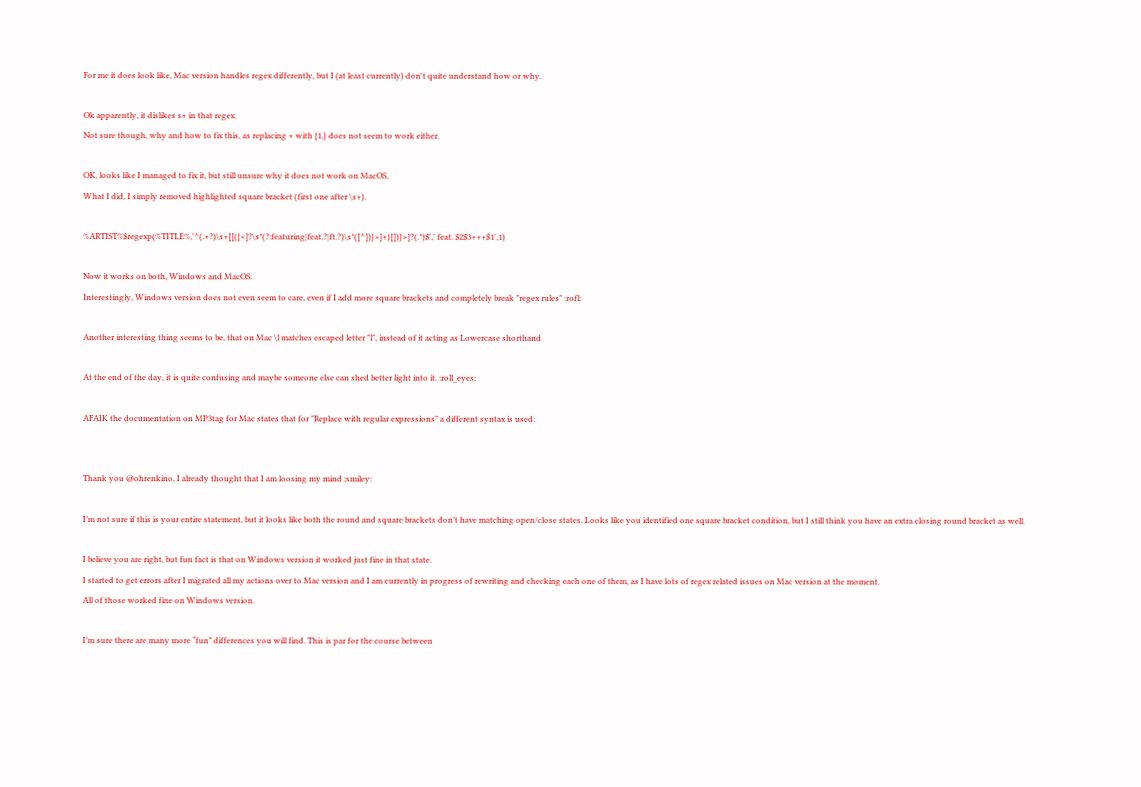For me it does look like, Mac version handles regex differently, but I (at least currently) don't quite understand how or why.

Ok apparently, it dislikes s+ in that regex.
Not sure though, why and how to fix this, as replacing + with {1,} does not seem to work either.

OK, looks like I managed to fix it, but still unsure why it does not work on MacOS.
What I did, I simply removed highlighted square bracket (first one after \s+).

%ARTIST%$regexp(%TITLE%,'^(.+?)\s+[[({<]?\s*(?:featuring|feat.?|ft.?)\s*([^])}>]+)[])}>]?(.*)$',' feat. $2$3+++$1',1)

Now it works on both, Windows and MacOS.
Interestingly, Windows version does not even seem to care, even if I add more square brackets and completely break "regex rules" :rofl:

Another interesting thing seems to be, that on Mac \l matches escaped letter "l", instead of it acting as Lowercase shorthand

At the end of the day, it is quite confusing and maybe someone else can shed better light into it. :roll_eyes:

AFAIK the documentation on MP3tag for Mac states that for "Replace with regular expressions" a different syntax is used:


Thank you @ohrenkino, I already thought that I am loosing my mind :smiley:

I’m not sure if this is your entire statement, but it looks like both the round and square brackets don’t have matching open/close states. Looks like you identified one square bracket condition, but I still think you have an extra closing round bracket as well.

I believe you are right, but fun fact is that on Windows version it worked just fine in that state.
I started to get errors after I migrated all my actions over to Mac version and I am currently in progress of rewriting and checking each one of them, as I have lots of regex related issues on Mac version at the moment.
All of those worked fine on Windows version.

I’m sure there are many more “fun” differences you will find. This is par for the course between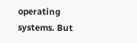operating systems. But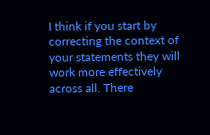I think if you start by correcting the context of your statements they will work more effectively across all. There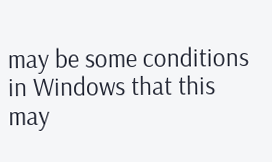may be some conditions in Windows that this may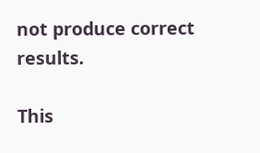not produce correct results.

This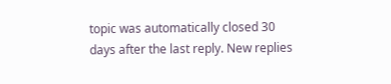topic was automatically closed 30 days after the last reply. New replies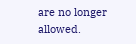are no longer allowed.